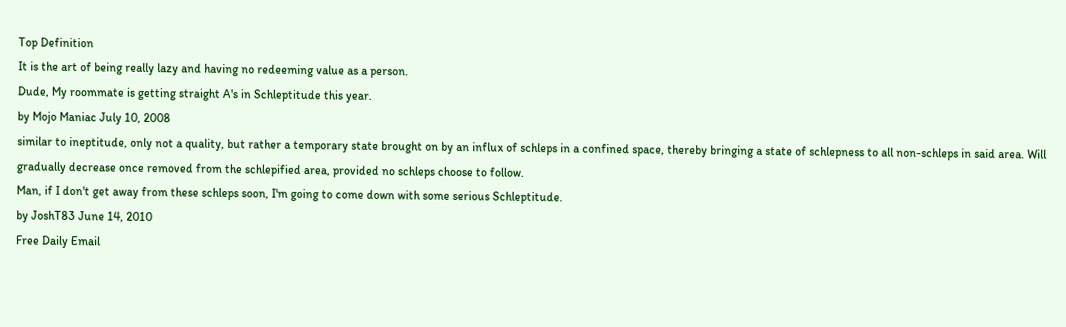Top Definition
It is the art of being really lazy and having no redeeming value as a person.
Dude, My roommate is getting straight A's in Schleptitude this year.
by Mojo Maniac July 10, 2008
similar to ineptitude, only not a quality, but rather a temporary state brought on by an influx of schleps in a confined space, thereby bringing a state of schlepness to all non-schleps in said area. Will gradually decrease once removed from the schlepified area, provided no schleps choose to follow.
Man, if I don't get away from these schleps soon, I'm going to come down with some serious Schleptitude.
by JoshT83 June 14, 2010
Free Daily Email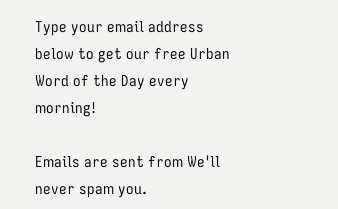Type your email address below to get our free Urban Word of the Day every morning!

Emails are sent from We'll never spam you.